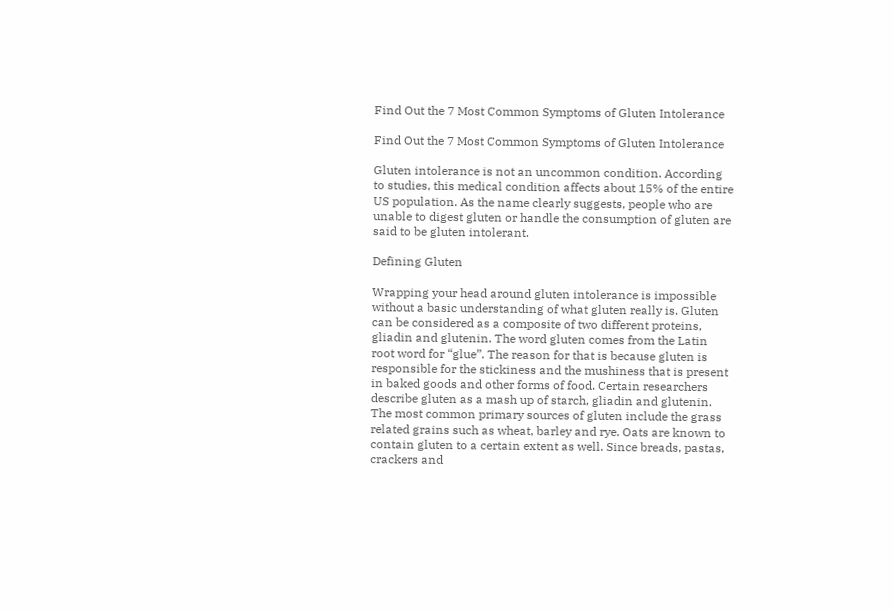Find Out the 7 Most Common Symptoms of Gluten Intolerance

Find Out the 7 Most Common Symptoms of Gluten Intolerance

Gluten intolerance is not an uncommon condition. According to studies, this medical condition affects about 15% of the entire US population. As the name clearly suggests, people who are unable to digest gluten or handle the consumption of gluten are said to be gluten intolerant.

Defining Gluten

Wrapping your head around gluten intolerance is impossible without a basic understanding of what gluten really is. Gluten can be considered as a composite of two different proteins, gliadin and glutenin. The word gluten comes from the Latin root word for “glue”. The reason for that is because gluten is responsible for the stickiness and the mushiness that is present in baked goods and other forms of food. Certain researchers describe gluten as a mash up of starch, gliadin and glutenin. The most common primary sources of gluten include the grass related grains such as wheat, barley and rye. Oats are known to contain gluten to a certain extent as well. Since breads, pastas, crackers and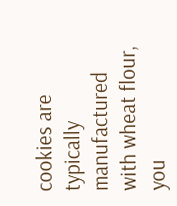cookies are typically manufactured with wheat flour, you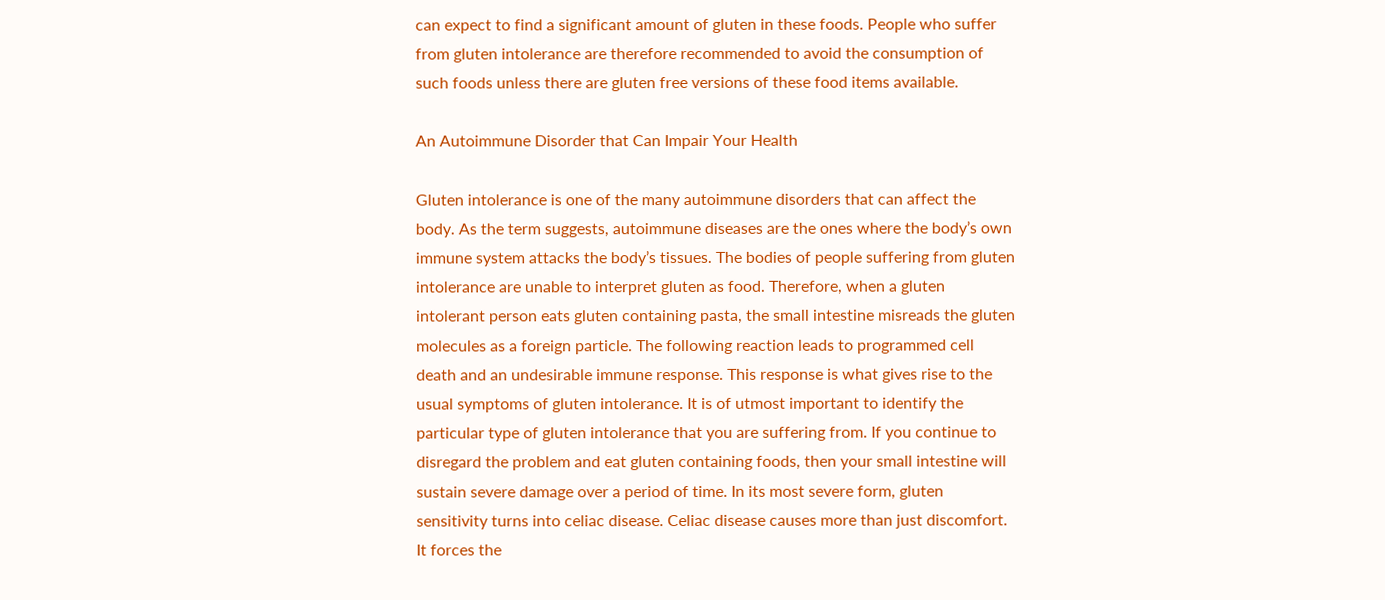can expect to find a significant amount of gluten in these foods. People who suffer from gluten intolerance are therefore recommended to avoid the consumption of such foods unless there are gluten free versions of these food items available.

An Autoimmune Disorder that Can Impair Your Health

Gluten intolerance is one of the many autoimmune disorders that can affect the body. As the term suggests, autoimmune diseases are the ones where the body’s own immune system attacks the body’s tissues. The bodies of people suffering from gluten intolerance are unable to interpret gluten as food. Therefore, when a gluten intolerant person eats gluten containing pasta, the small intestine misreads the gluten molecules as a foreign particle. The following reaction leads to programmed cell death and an undesirable immune response. This response is what gives rise to the usual symptoms of gluten intolerance. It is of utmost important to identify the particular type of gluten intolerance that you are suffering from. If you continue to disregard the problem and eat gluten containing foods, then your small intestine will sustain severe damage over a period of time. In its most severe form, gluten sensitivity turns into celiac disease. Celiac disease causes more than just discomfort. It forces the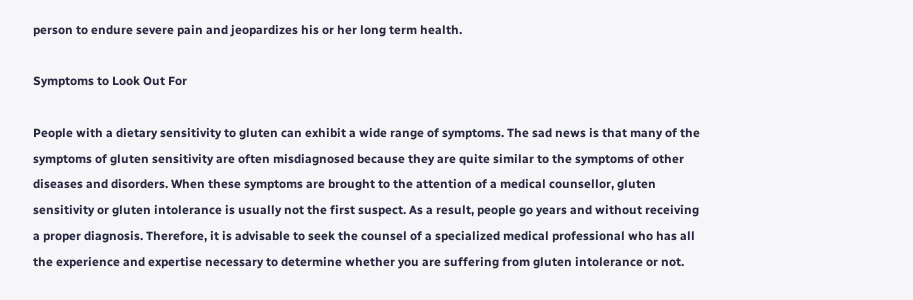person to endure severe pain and jeopardizes his or her long term health.

Symptoms to Look Out For

People with a dietary sensitivity to gluten can exhibit a wide range of symptoms. The sad news is that many of the symptoms of gluten sensitivity are often misdiagnosed because they are quite similar to the symptoms of other diseases and disorders. When these symptoms are brought to the attention of a medical counsellor, gluten sensitivity or gluten intolerance is usually not the first suspect. As a result, people go years and without receiving a proper diagnosis. Therefore, it is advisable to seek the counsel of a specialized medical professional who has all the experience and expertise necessary to determine whether you are suffering from gluten intolerance or not.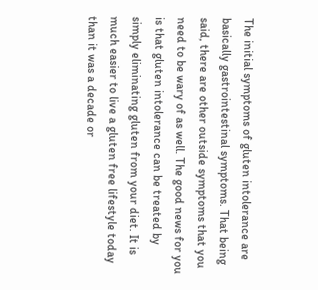The initial symptoms of gluten intolerance are basically gastrointestinal symptoms. That being said, there are other outside symptoms that you need to be wary of as well. The good news for you is that gluten intolerance can be treated by simply eliminating gluten from your diet. It is much easier to live a gluten free lifestyle today than it was a decade or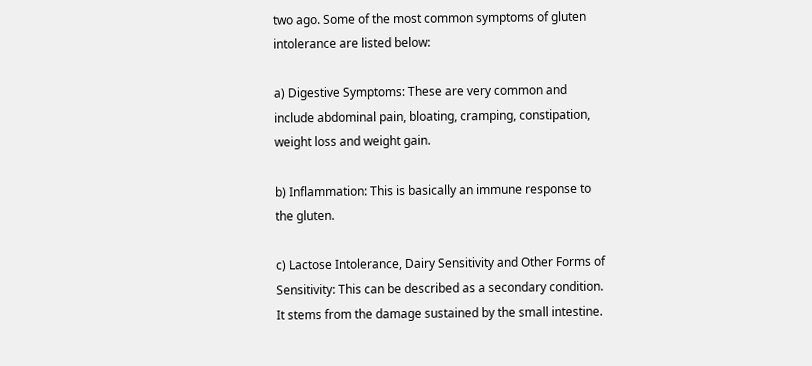two ago. Some of the most common symptoms of gluten intolerance are listed below:

a) Digestive Symptoms: These are very common and include abdominal pain, bloating, cramping, constipation, weight loss and weight gain.

b) Inflammation: This is basically an immune response to the gluten.

c) Lactose Intolerance, Dairy Sensitivity and Other Forms of Sensitivity: This can be described as a secondary condition. It stems from the damage sustained by the small intestine.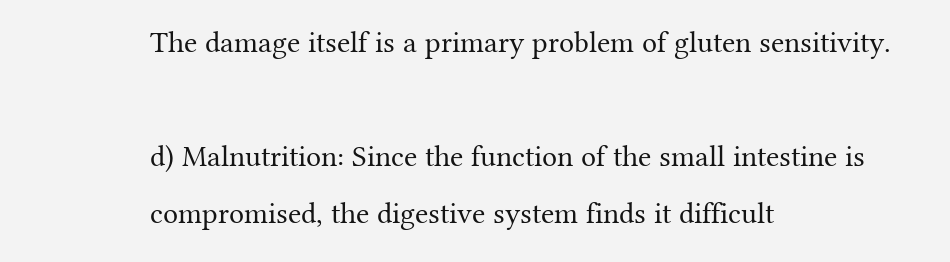The damage itself is a primary problem of gluten sensitivity.

d) Malnutrition: Since the function of the small intestine is compromised, the digestive system finds it difficult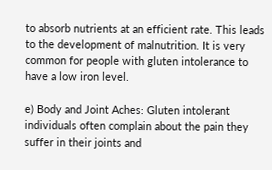to absorb nutrients at an efficient rate. This leads to the development of malnutrition. It is very common for people with gluten intolerance to have a low iron level.

e) Body and Joint Aches: Gluten intolerant individuals often complain about the pain they suffer in their joints and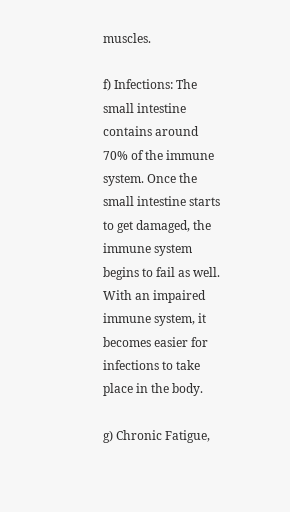muscles.

f) Infections: The small intestine contains around 70% of the immune system. Once the small intestine starts to get damaged, the immune system begins to fail as well. With an impaired immune system, it becomes easier for infections to take place in the body.

g) Chronic Fatigue,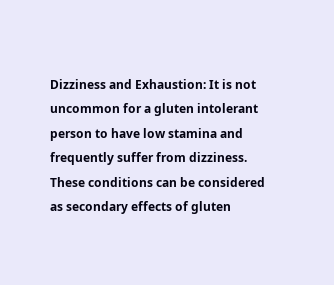Dizziness and Exhaustion: It is not uncommon for a gluten intolerant person to have low stamina and frequently suffer from dizziness. These conditions can be considered as secondary effects of gluten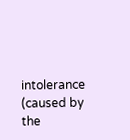intolerance (caused by the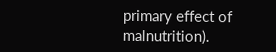primary effect of malnutrition).